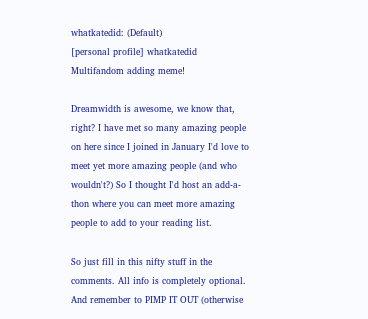whatkatedid: (Default)
[personal profile] whatkatedid
Multifandom adding meme!

Dreamwidth is awesome, we know that, right? I have met so many amazing people on here since I joined in January I'd love to meet yet more amazing people (and who wouldn't?) So I thought I'd host an add-a-thon where you can meet more amazing people to add to your reading list.

So just fill in this nifty stuff in the comments. All info is completely optional. And remember to PIMP IT OUT (otherwise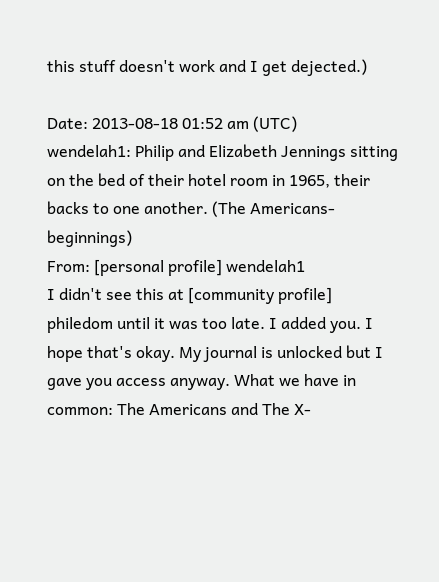this stuff doesn't work and I get dejected.)

Date: 2013-08-18 01:52 am (UTC)
wendelah1: Philip and Elizabeth Jennings sitting on the bed of their hotel room in 1965, their backs to one another. (The Americans-beginnings)
From: [personal profile] wendelah1
I didn't see this at [community profile] philedom until it was too late. I added you. I hope that's okay. My journal is unlocked but I gave you access anyway. What we have in common: The Americans and The X-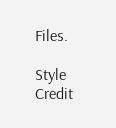Files.

Style Credit